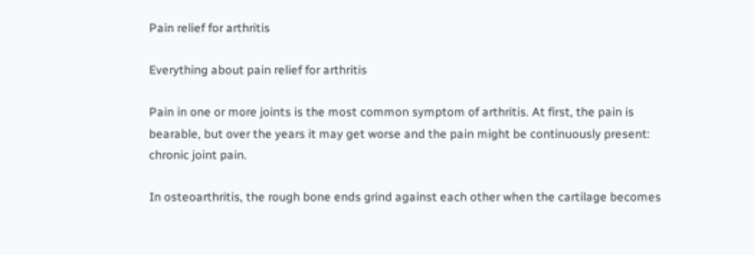Pain relief for arthritis

Everything about pain relief for arthritis

Pain in one or more joints is the most common symptom of arthritis. At first, the pain is bearable, but over the years it may get worse and the pain might be continuously present: chronic joint pain.

In osteoarthritis, the rough bone ends grind against each other when the cartilage becomes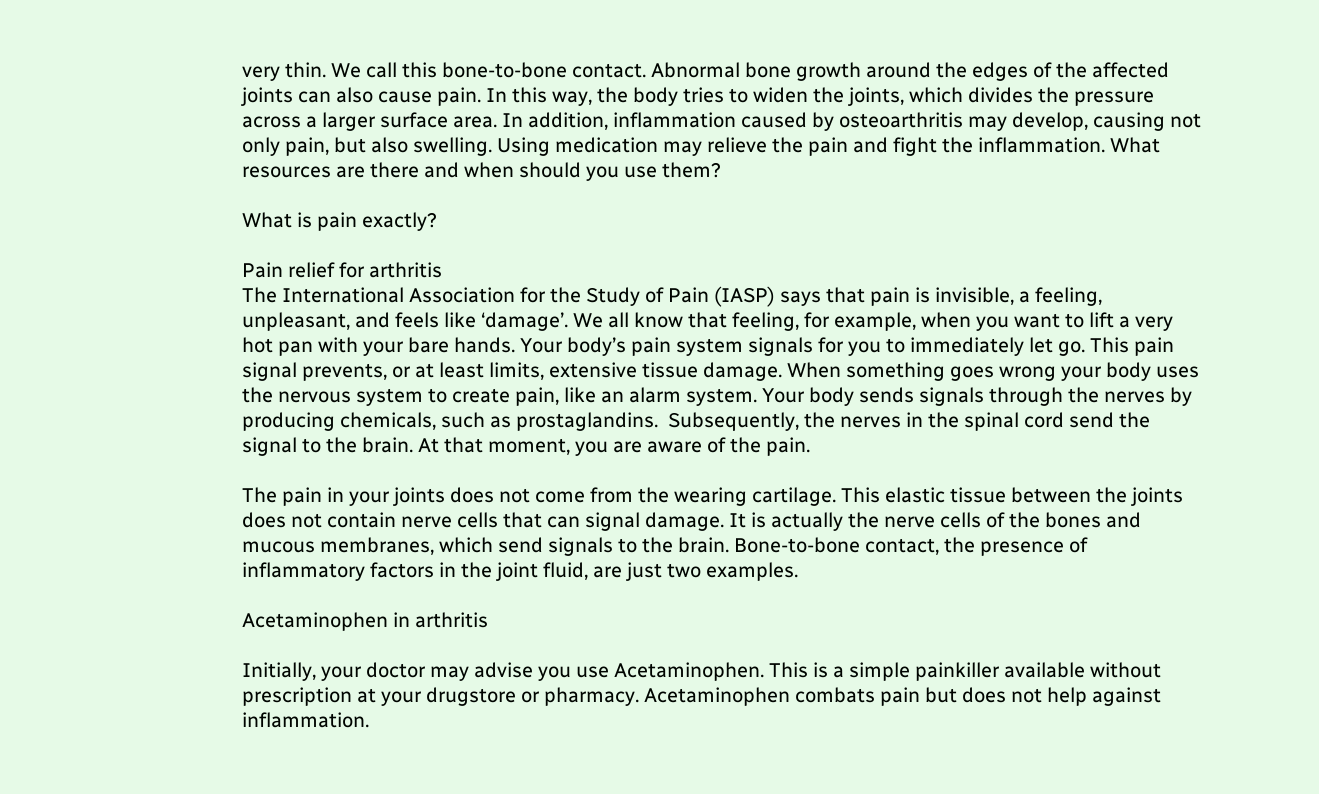very thin. We call this bone-to-bone contact. Abnormal bone growth around the edges of the affected joints can also cause pain. In this way, the body tries to widen the joints, which divides the pressure across a larger surface area. In addition, inflammation caused by osteoarthritis may develop, causing not only pain, but also swelling. Using medication may relieve the pain and fight the inflammation. What resources are there and when should you use them?

What is pain exactly?

Pain relief for arthritis
The International Association for the Study of Pain (IASP) says that pain is invisible, a feeling, unpleasant, and feels like ‘damage’. We all know that feeling, for example, when you want to lift a very hot pan with your bare hands. Your body’s pain system signals for you to immediately let go. This pain signal prevents, or at least limits, extensive tissue damage. When something goes wrong your body uses the nervous system to create pain, like an alarm system. Your body sends signals through the nerves by producing chemicals, such as prostaglandins.  Subsequently, the nerves in the spinal cord send the signal to the brain. At that moment, you are aware of the pain.

The pain in your joints does not come from the wearing cartilage. This elastic tissue between the joints does not contain nerve cells that can signal damage. It is actually the nerve cells of the bones and mucous membranes, which send signals to the brain. Bone-to-bone contact, the presence of inflammatory factors in the joint fluid, are just two examples.

Acetaminophen in arthritis

Initially, your doctor may advise you use Acetaminophen. This is a simple painkiller available without prescription at your drugstore or pharmacy. Acetaminophen combats pain but does not help against inflammation.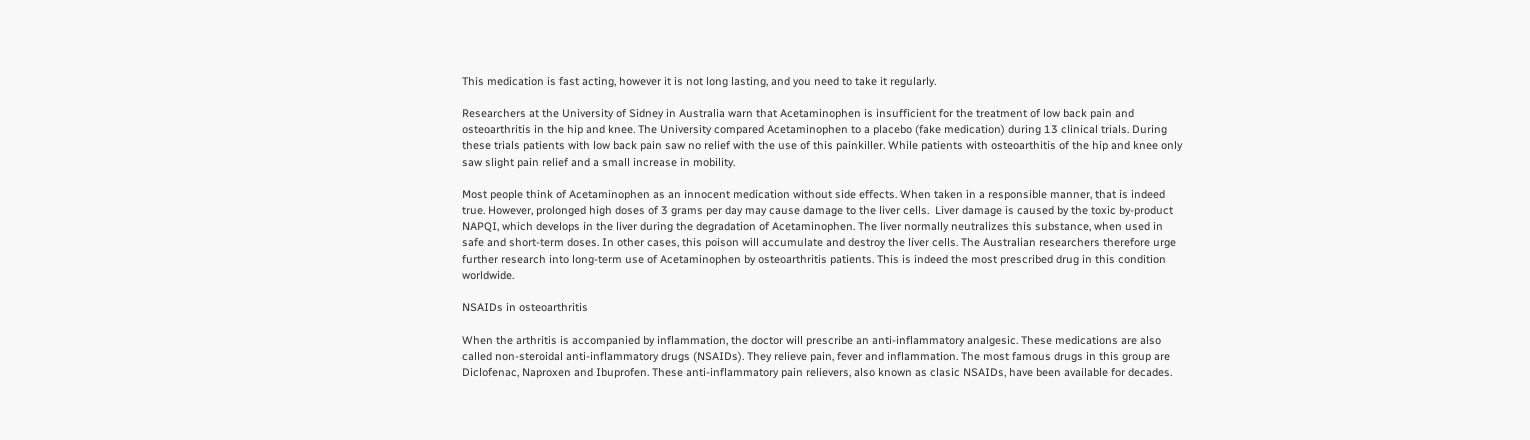This medication is fast acting, however it is not long lasting, and you need to take it regularly.

Researchers at the University of Sidney in Australia warn that Acetaminophen is insufficient for the treatment of low back pain and osteoarthritis in the hip and knee. The University compared Acetaminophen to a placebo (fake medication) during 13 clinical trials. During these trials patients with low back pain saw no relief with the use of this painkiller. While patients with osteoarthitis of the hip and knee only saw slight pain relief and a small increase in mobility.

Most people think of Acetaminophen as an innocent medication without side effects. When taken in a responsible manner, that is indeed true. However, prolonged high doses of 3 grams per day may cause damage to the liver cells.  Liver damage is caused by the toxic by-product NAPQI, which develops in the liver during the degradation of Acetaminophen. The liver normally neutralizes this substance, when used in safe and short-term doses. In other cases, this poison will accumulate and destroy the liver cells. The Australian researchers therefore urge further research into long-term use of Acetaminophen by osteoarthritis patients. This is indeed the most prescribed drug in this condition worldwide.

NSAIDs in osteoarthritis

When the arthritis is accompanied by inflammation, the doctor will prescribe an anti-inflammatory analgesic. These medications are also called non-steroidal anti-inflammatory drugs (NSAIDs). They relieve pain, fever and inflammation. The most famous drugs in this group are Diclofenac, Naproxen and Ibuprofen. These anti-inflammatory pain relievers, also known as clasic NSAIDs, have been available for decades.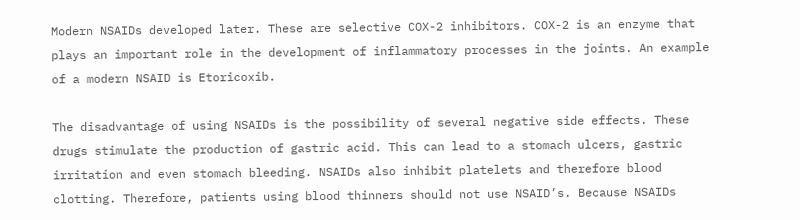Modern NSAIDs developed later. These are selective COX-2 inhibitors. COX-2 is an enzyme that plays an important role in the development of inflammatory processes in the joints. An example of a modern NSAID is Etoricoxib.

The disadvantage of using NSAIDs is the possibility of several negative side effects. These drugs stimulate the production of gastric acid. This can lead to a stomach ulcers, gastric irritation and even stomach bleeding. NSAIDs also inhibit platelets and therefore blood clotting. Therefore, patients using blood thinners should not use NSAID’s. Because NSAIDs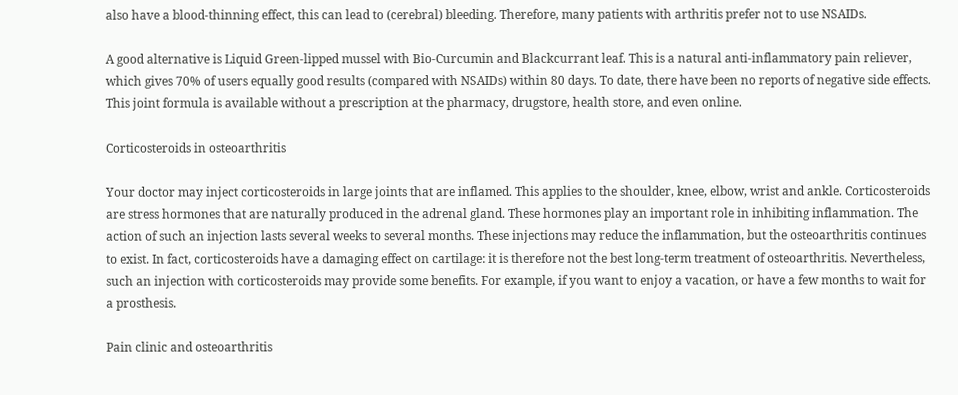also have a blood-thinning effect, this can lead to (cerebral) bleeding. Therefore, many patients with arthritis prefer not to use NSAIDs.

A good alternative is Liquid Green-lipped mussel with Bio-Curcumin and Blackcurrant leaf. This is a natural anti-inflammatory pain reliever, which gives 70% of users equally good results (compared with NSAIDs) within 80 days. To date, there have been no reports of negative side effects. This joint formula is available without a prescription at the pharmacy, drugstore, health store, and even online.

Corticosteroids in osteoarthritis

Your doctor may inject corticosteroids in large joints that are inflamed. This applies to the shoulder, knee, elbow, wrist and ankle. Corticosteroids are stress hormones that are naturally produced in the adrenal gland. These hormones play an important role in inhibiting inflammation. The action of such an injection lasts several weeks to several months. These injections may reduce the inflammation, but the osteoarthritis continues to exist. In fact, corticosteroids have a damaging effect on cartilage: it is therefore not the best long-term treatment of osteoarthritis. Nevertheless, such an injection with corticosteroids may provide some benefits. For example, if you want to enjoy a vacation, or have a few months to wait for a prosthesis.

Pain clinic and osteoarthritis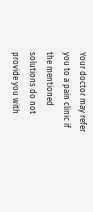Your doctor may refer you to a pain clinic if the mentioned solutions do not provide you with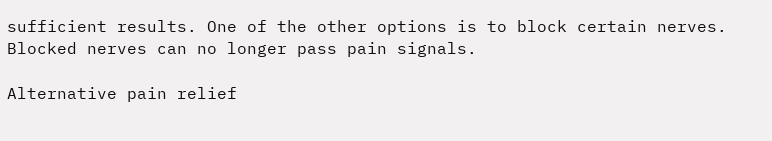sufficient results. One of the other options is to block certain nerves. Blocked nerves can no longer pass pain signals.

Alternative pain relief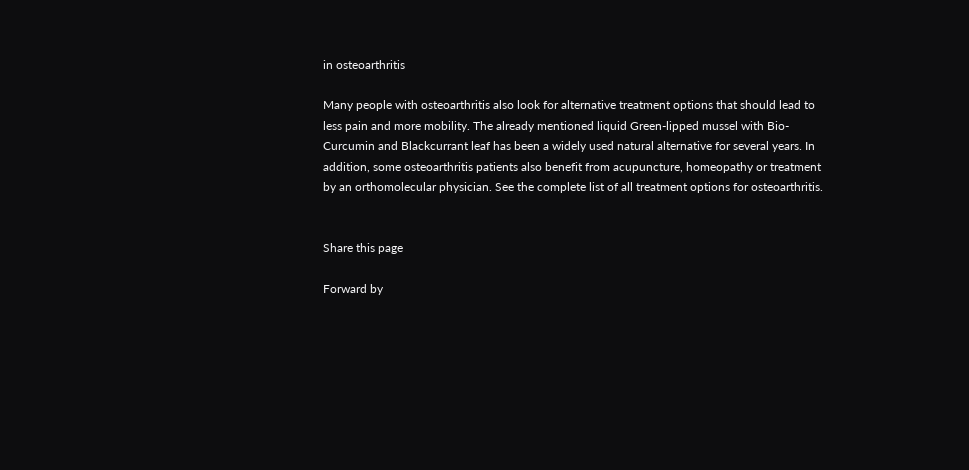in osteoarthritis

Many people with osteoarthritis also look for alternative treatment options that should lead to less pain and more mobility. The already mentioned liquid Green-lipped mussel with Bio-Curcumin and Blackcurrant leaf has been a widely used natural alternative for several years. In addition, some osteoarthritis patients also benefit from acupuncture, homeopathy or treatment by an orthomolecular physician. See the complete list of all treatment options for osteoarthritis.


Share this page

Forward by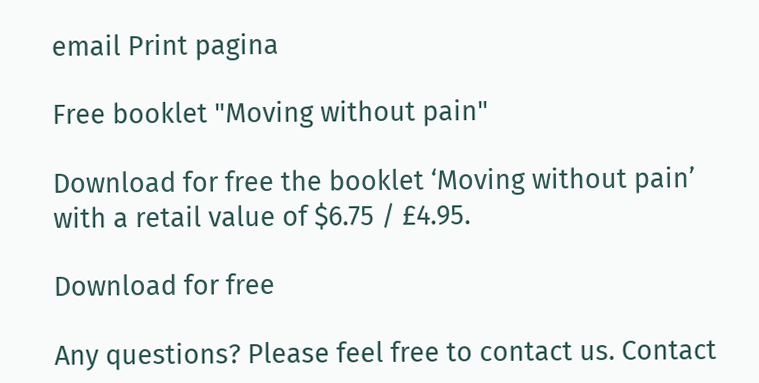email Print pagina

Free booklet "Moving without pain"

Download for free the booklet ‘Moving without pain’ with a retail value of $6.75 / £4.95.

Download for free

Any questions? Please feel free to contact us. Contact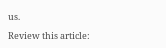us.

Review this article: